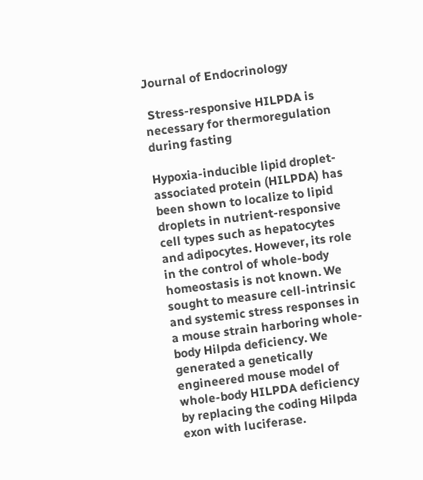Journal of Endocrinology

 Stress-responsive HILPDA is necessary for thermoregulation during fasting

Hypoxia-inducible lipid droplet-associated protein (HILPDA) has been shown to localize to lipid droplets in nutrient-responsive cell types such as hepatocytes and adipocytes. However, its role in the control of whole-body homeostasis is not known. We sought to measure cell-intrinsic and systemic stress responses in a mouse strain harboring whole-body Hilpda deficiency. We generated a genetically engineered mouse model of whole-body HILPDA deficiency by replacing the coding Hilpda exon with luciferase.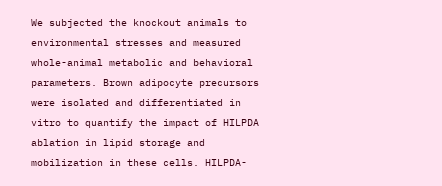We subjected the knockout animals to environmental stresses and measured whole-animal metabolic and behavioral parameters. Brown adipocyte precursors were isolated and differentiated in vitro to quantify the impact of HILPDA ablation in lipid storage and mobilization in these cells. HILPDA-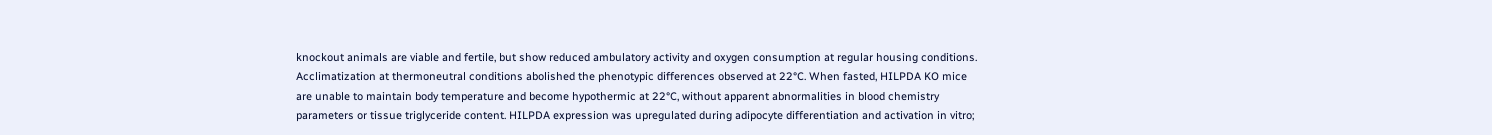knockout animals are viable and fertile, but show reduced ambulatory activity and oxygen consumption at regular housing conditions. Acclimatization at thermoneutral conditions abolished the phenotypic differences observed at 22°C. When fasted, HILPDA KO mice are unable to maintain body temperature and become hypothermic at 22°C, without apparent abnormalities in blood chemistry parameters or tissue triglyceride content. HILPDA expression was upregulated during adipocyte differentiation and activation in vitro;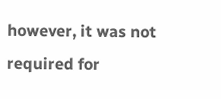however, it was not required for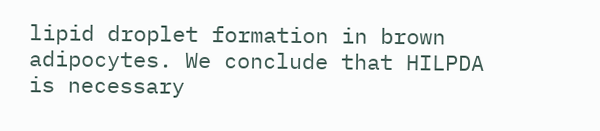lipid droplet formation in brown adipocytes. We conclude that HILPDA is necessary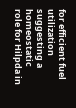for efficient fuel utilization suggesting a homeostatic role for Hilpda in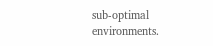sub-optimal environments.